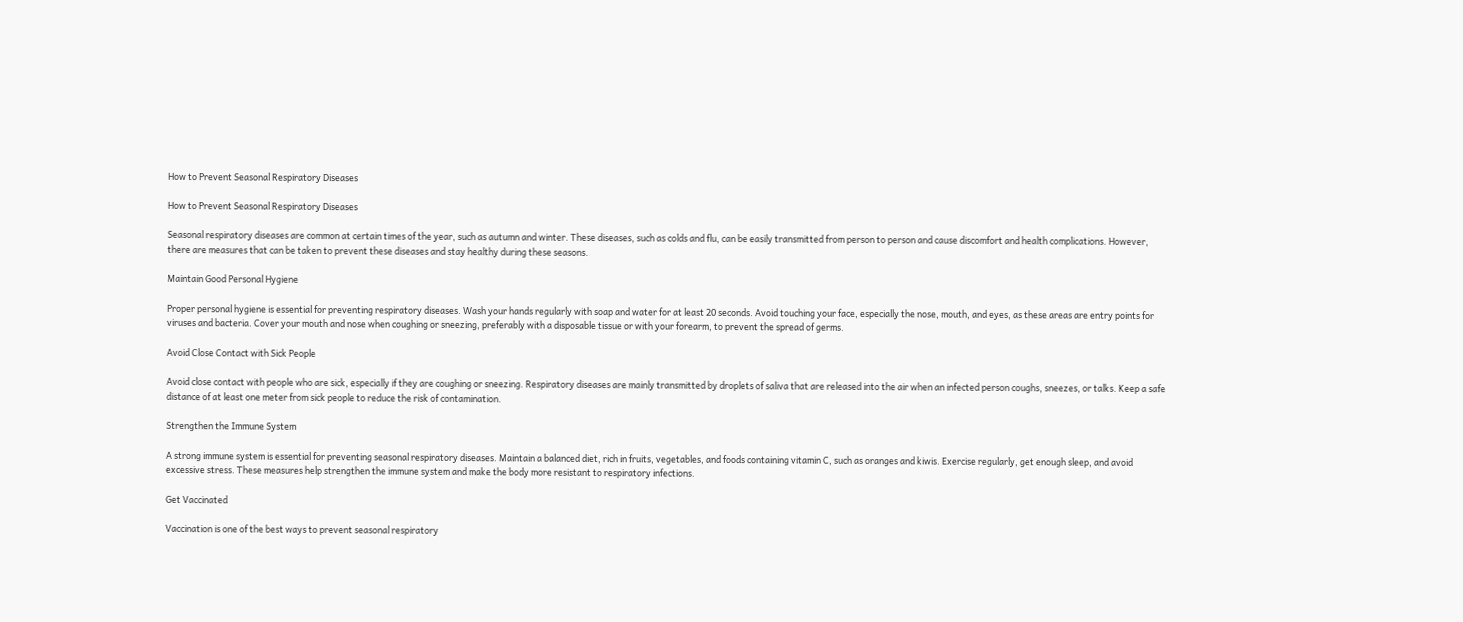How to Prevent Seasonal Respiratory Diseases

How to Prevent Seasonal Respiratory Diseases

Seasonal respiratory diseases are common at certain times of the year, such as autumn and winter. These diseases, such as colds and flu, can be easily transmitted from person to person and cause discomfort and health complications. However, there are measures that can be taken to prevent these diseases and stay healthy during these seasons.

Maintain Good Personal Hygiene

Proper personal hygiene is essential for preventing respiratory diseases. Wash your hands regularly with soap and water for at least 20 seconds. Avoid touching your face, especially the nose, mouth, and eyes, as these areas are entry points for viruses and bacteria. Cover your mouth and nose when coughing or sneezing, preferably with a disposable tissue or with your forearm, to prevent the spread of germs.

Avoid Close Contact with Sick People

Avoid close contact with people who are sick, especially if they are coughing or sneezing. Respiratory diseases are mainly transmitted by droplets of saliva that are released into the air when an infected person coughs, sneezes, or talks. Keep a safe distance of at least one meter from sick people to reduce the risk of contamination.

Strengthen the Immune System

A strong immune system is essential for preventing seasonal respiratory diseases. Maintain a balanced diet, rich in fruits, vegetables, and foods containing vitamin C, such as oranges and kiwis. Exercise regularly, get enough sleep, and avoid excessive stress. These measures help strengthen the immune system and make the body more resistant to respiratory infections.

Get Vaccinated

Vaccination is one of the best ways to prevent seasonal respiratory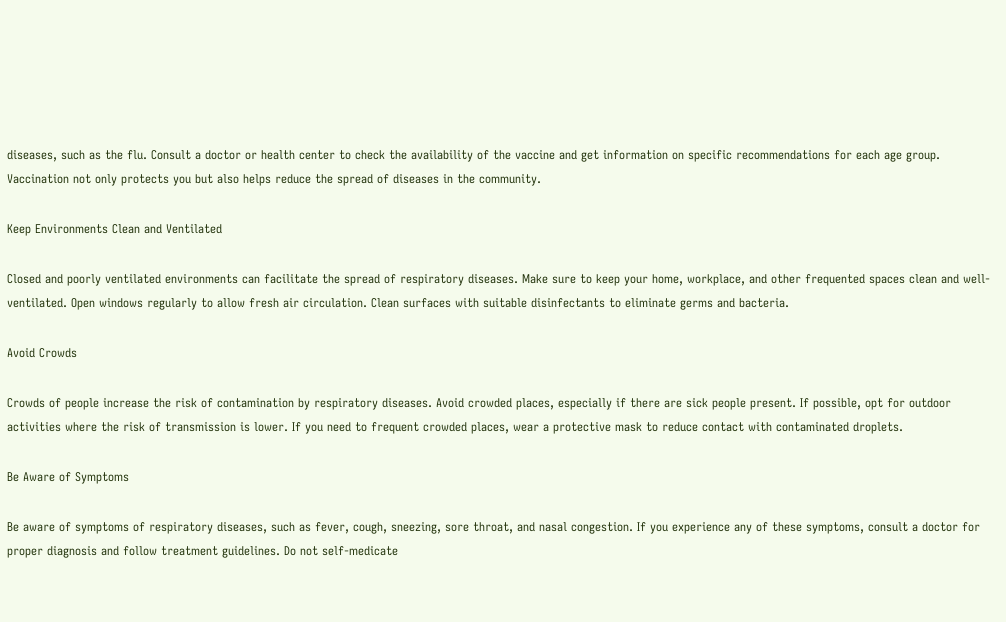diseases, such as the flu. Consult a doctor or health center to check the availability of the vaccine and get information on specific recommendations for each age group. Vaccination not only protects you but also helps reduce the spread of diseases in the community.

Keep Environments Clean and Ventilated

Closed and poorly ventilated environments can facilitate the spread of respiratory diseases. Make sure to keep your home, workplace, and other frequented spaces clean and well-ventilated. Open windows regularly to allow fresh air circulation. Clean surfaces with suitable disinfectants to eliminate germs and bacteria.

Avoid Crowds

Crowds of people increase the risk of contamination by respiratory diseases. Avoid crowded places, especially if there are sick people present. If possible, opt for outdoor activities where the risk of transmission is lower. If you need to frequent crowded places, wear a protective mask to reduce contact with contaminated droplets.

Be Aware of Symptoms

Be aware of symptoms of respiratory diseases, such as fever, cough, sneezing, sore throat, and nasal congestion. If you experience any of these symptoms, consult a doctor for proper diagnosis and follow treatment guidelines. Do not self-medicate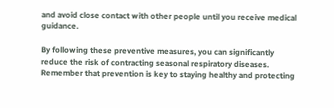and avoid close contact with other people until you receive medical guidance.

By following these preventive measures, you can significantly reduce the risk of contracting seasonal respiratory diseases. Remember that prevention is key to staying healthy and protecting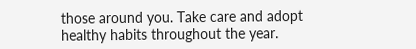those around you. Take care and adopt healthy habits throughout the year.